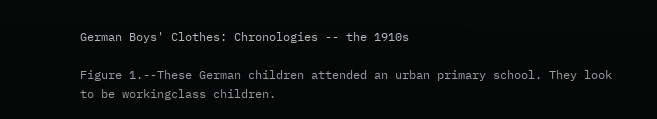German Boys' Clothes: Chronologies -- the 1910s

Figure 1.--These German children attended an urban primary school. They look to be workingclass children.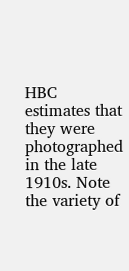HBC estimates that they were photographed in the late 1910s. Note the variety of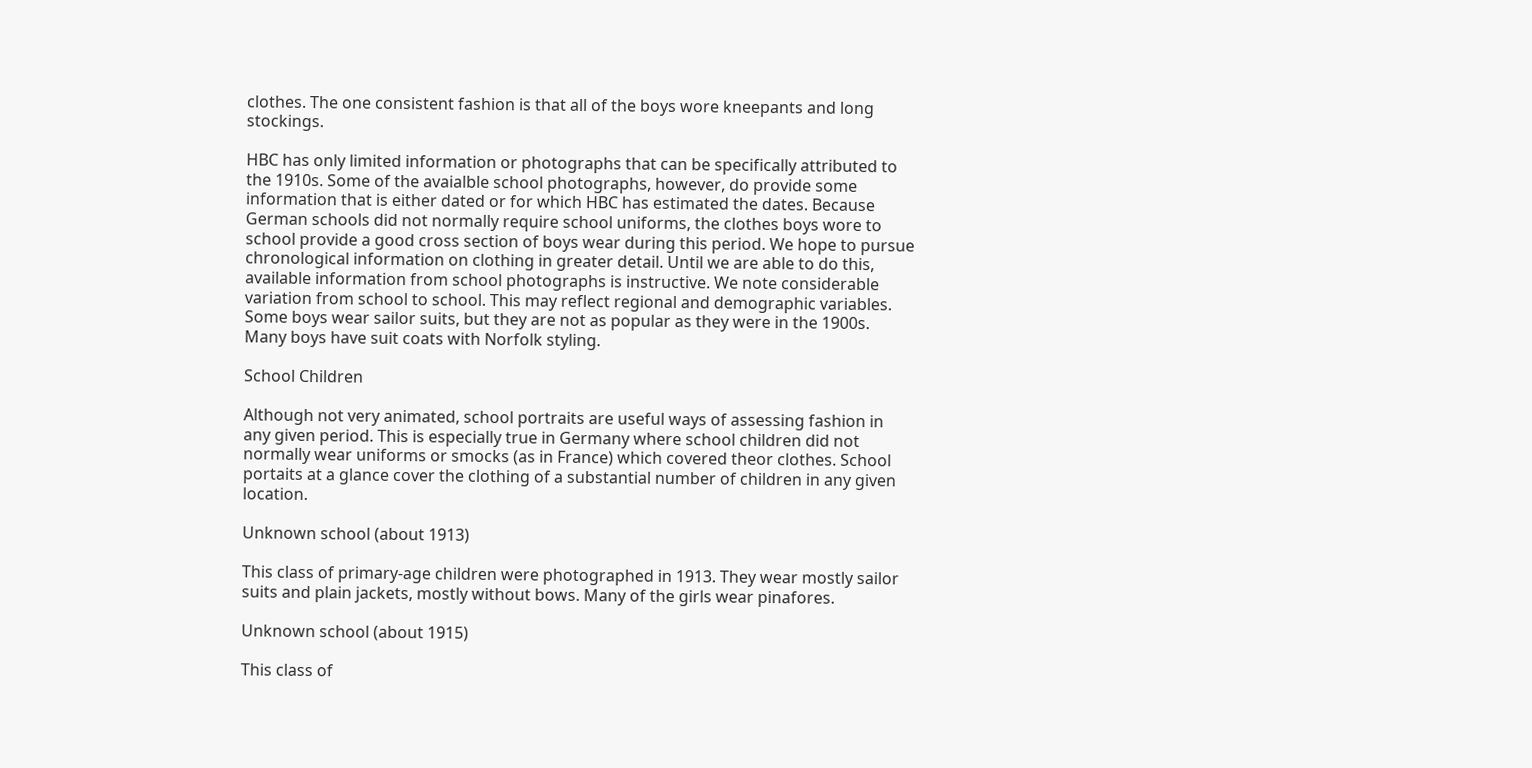clothes. The one consistent fashion is that all of the boys wore kneepants and long stockings.

HBC has only limited information or photographs that can be specifically attributed to the 1910s. Some of the avaialble school photographs, however, do provide some information that is either dated or for which HBC has estimated the dates. Because German schools did not normally require school uniforms, the clothes boys wore to school provide a good cross section of boys wear during this period. We hope to pursue chronological information on clothing in greater detail. Until we are able to do this, available information from school photographs is instructive. We note considerable variation from school to school. This may reflect regional and demographic variables. Some boys wear sailor suits, but they are not as popular as they were in the 1900s. Many boys have suit coats with Norfolk styling.

School Children

Although not very animated, school portraits are useful ways of assessing fashion in any given period. This is especially true in Germany where school children did not normally wear uniforms or smocks (as in France) which covered theor clothes. School portaits at a glance cover the clothing of a substantial number of children in any given location.

Unknown school (about 1913)

This class of primary-age children were photographed in 1913. They wear mostly sailor suits and plain jackets, mostly without bows. Many of the girls wear pinafores.

Unknown school (about 1915)

This class of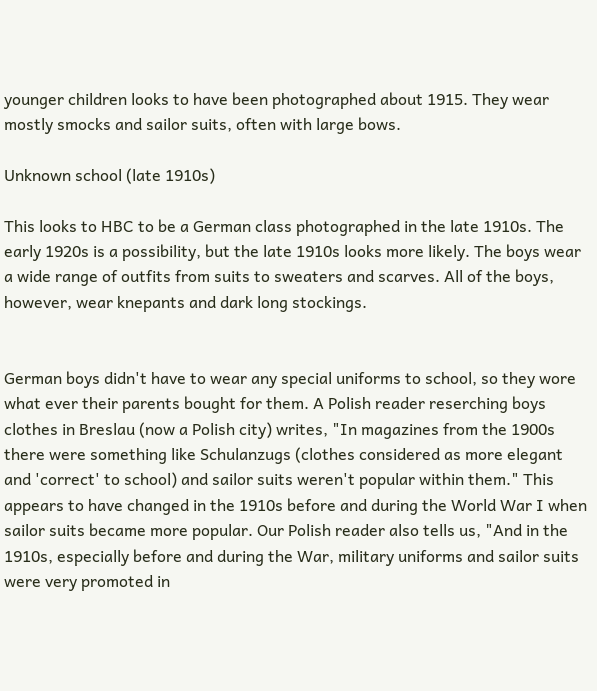younger children looks to have been photographed about 1915. They wear mostly smocks and sailor suits, often with large bows.

Unknown school (late 1910s)

This looks to HBC to be a German class photographed in the late 1910s. The early 1920s is a possibility, but the late 1910s looks more likely. The boys wear a wide range of outfits from suits to sweaters and scarves. All of the boys, however, wear knepants and dark long stockings.


German boys didn't have to wear any special uniforms to school, so they wore what ever their parents bought for them. A Polish reader reserching boys clothes in Breslau (now a Polish city) writes, "In magazines from the 1900s there were something like Schulanzugs (clothes considered as more elegant and 'correct' to school) and sailor suits weren't popular within them." This appears to have changed in the 1910s before and during the World War I when sailor suits became more popular. Our Polish reader also tells us, "And in the 1910s, especially before and during the War, military uniforms and sailor suits were very promoted in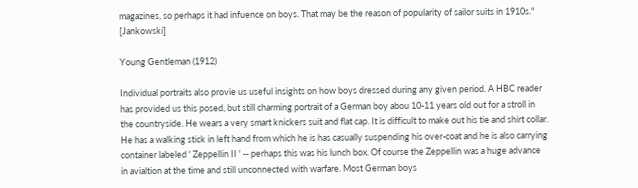magazines, so perhaps it had infuence on boys. That may be the reason of popularity of sailor suits in 1910s." [Jankowski]

Young Gentleman (1912)

Individual portraits also provie us useful insights on how boys dressed during any given period. A HBC reader has provided us this posed, but still charming portrait of a German boy abou 10-11 years old out for a stroll in the countryside. He wears a very smart knickers suit and flat cap. It is difficult to make out his tie and shirt collar. He has a walking stick in left hand from which he is has casually suspending his over-coat and he is also carrying container labeled ' Zeppellin II ' -- perhaps this was his lunch box. Of course the Zeppellin was a huge advance in avialtion at the time and still unconnected with warfare. Most German boys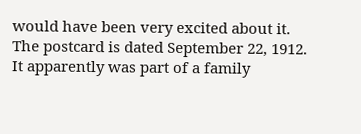would have been very excited about it. The postcard is dated September 22, 1912. It apparently was part of a family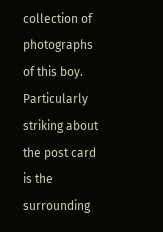collection of photographs of this boy. Particularly striking about the post card is the surrounding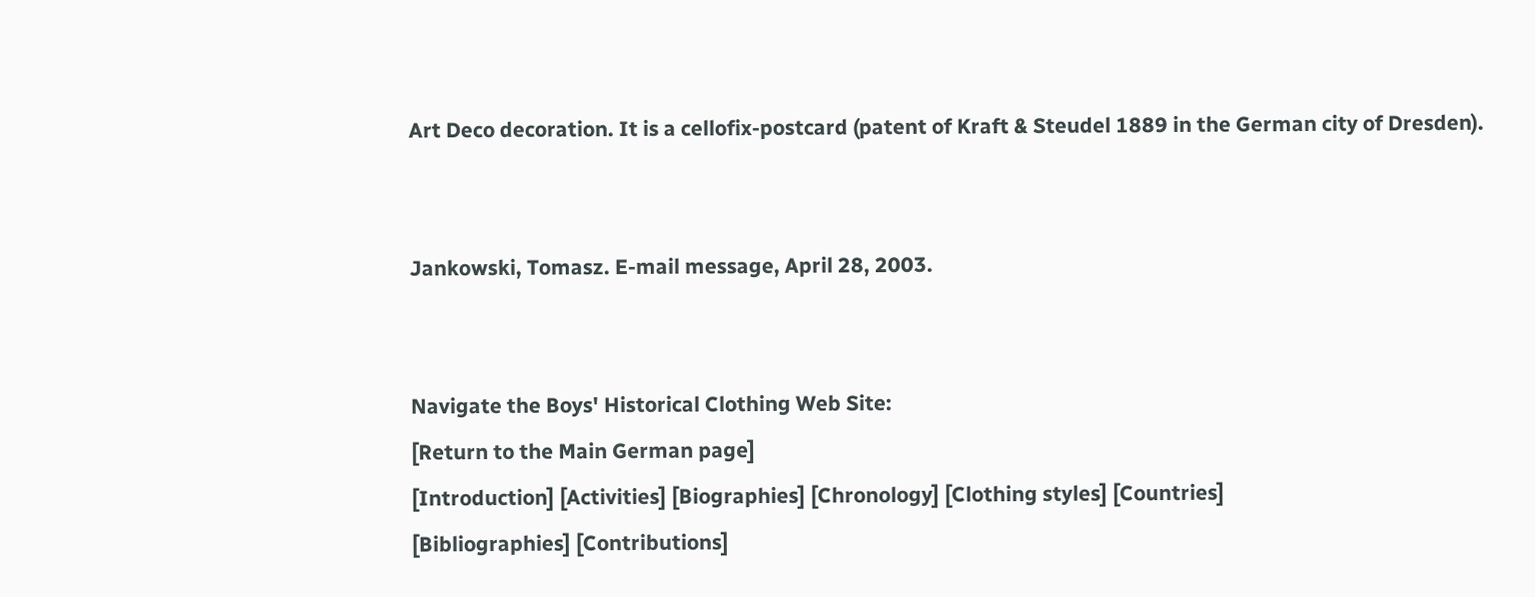Art Deco decoration. It is a cellofix-postcard (patent of Kraft & Steudel 1889 in the German city of Dresden).


Jankowski, Tomasz. E-mail message, April 28, 2003.


Navigate the Boys' Historical Clothing Web Site:
[Return to the Main German page]
[Introduction] [Activities] [Biographies] [Chronology] [Clothing styles] [Countries]
[Bibliographies] [Contributions]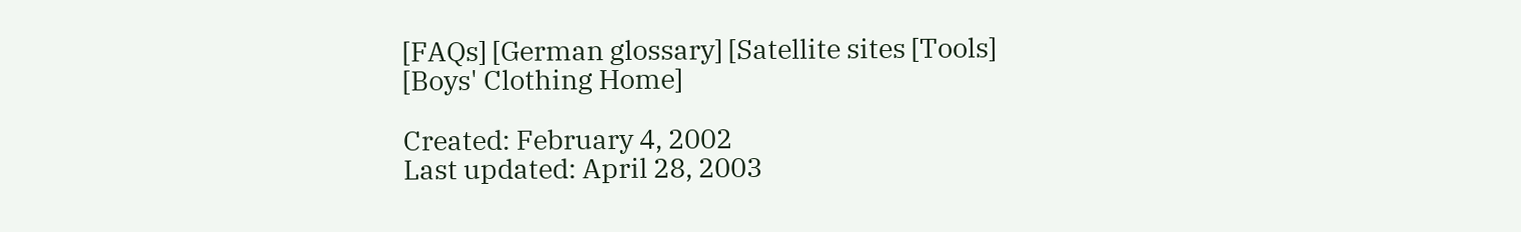[FAQs] [German glossary] [Satellite sites [Tools]
[Boys' Clothing Home]

Created: February 4, 2002
Last updated: April 28, 2003